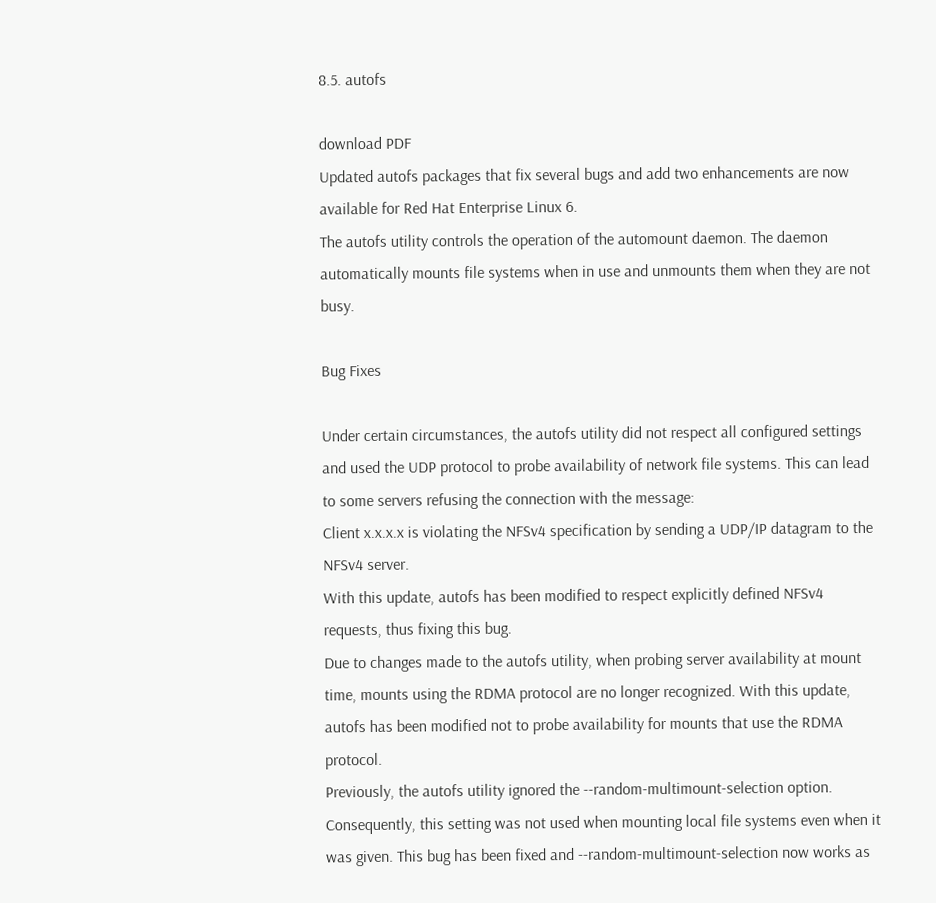8.5. autofs

download PDF
Updated autofs packages that fix several bugs and add two enhancements are now available for Red Hat Enterprise Linux 6.
The autofs utility controls the operation of the automount daemon. The daemon automatically mounts file systems when in use and unmounts them when they are not busy.

Bug Fixes

Under certain circumstances, the autofs utility did not respect all configured settings and used the UDP protocol to probe availability of network file systems. This can lead to some servers refusing the connection with the message:
Client x.x.x.x is violating the NFSv4 specification by sending a UDP/IP datagram to the NFSv4 server.
With this update, autofs has been modified to respect explicitly defined NFSv4 requests, thus fixing this bug.
Due to changes made to the autofs utility, when probing server availability at mount time, mounts using the RDMA protocol are no longer recognized. With this update, autofs has been modified not to probe availability for mounts that use the RDMA protocol.
Previously, the autofs utility ignored the --random-multimount-selection option. Consequently, this setting was not used when mounting local file systems even when it was given. This bug has been fixed and --random-multimount-selection now works as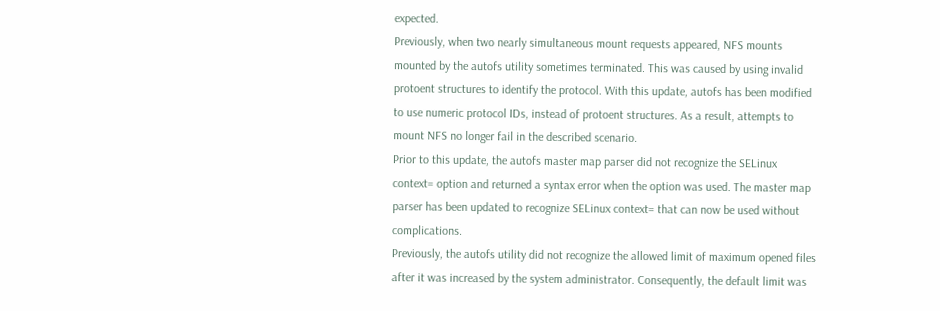expected.
Previously, when two nearly simultaneous mount requests appeared, NFS mounts mounted by the autofs utility sometimes terminated. This was caused by using invalid protoent structures to identify the protocol. With this update, autofs has been modified to use numeric protocol IDs, instead of protoent structures. As a result, attempts to mount NFS no longer fail in the described scenario.
Prior to this update, the autofs master map parser did not recognize the SELinux context= option and returned a syntax error when the option was used. The master map parser has been updated to recognize SELinux context= that can now be used without complications.
Previously, the autofs utility did not recognize the allowed limit of maximum opened files after it was increased by the system administrator. Consequently, the default limit was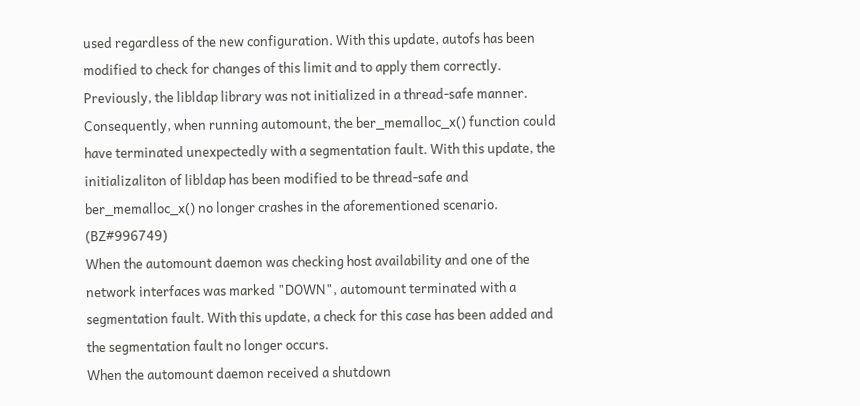used regardless of the new configuration. With this update, autofs has been modified to check for changes of this limit and to apply them correctly.
Previously, the libldap library was not initialized in a thread-safe manner. Consequently, when running automount, the ber_memalloc_x() function could have terminated unexpectedly with a segmentation fault. With this update, the initializaliton of libldap has been modified to be thread-safe and ber_memalloc_x() no longer crashes in the aforementioned scenario. (BZ#996749)
When the automount daemon was checking host availability and one of the network interfaces was marked "DOWN", automount terminated with a segmentation fault. With this update, a check for this case has been added and the segmentation fault no longer occurs.
When the automount daemon received a shutdown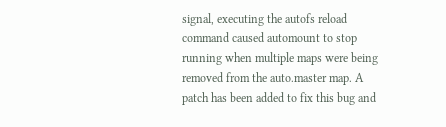signal, executing the autofs reload command caused automount to stop running when multiple maps were being removed from the auto.master map. A patch has been added to fix this bug and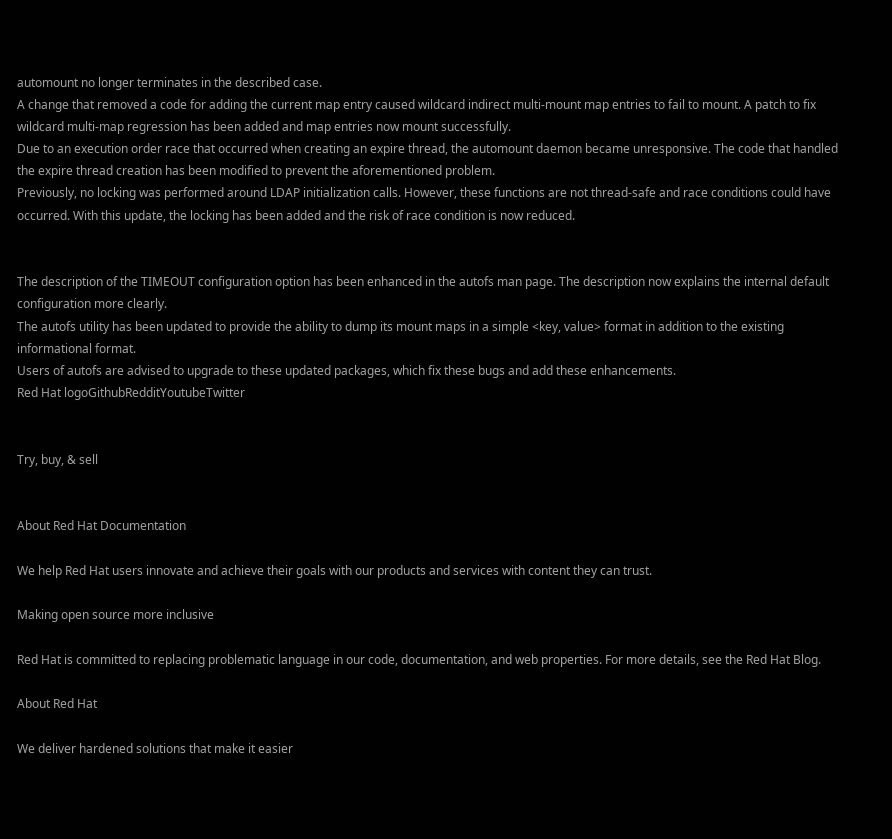automount no longer terminates in the described case.
A change that removed a code for adding the current map entry caused wildcard indirect multi-mount map entries to fail to mount. A patch to fix wildcard multi-map regression has been added and map entries now mount successfully.
Due to an execution order race that occurred when creating an expire thread, the automount daemon became unresponsive. The code that handled the expire thread creation has been modified to prevent the aforementioned problem.
Previously, no locking was performed around LDAP initialization calls. However, these functions are not thread-safe and race conditions could have occurred. With this update, the locking has been added and the risk of race condition is now reduced.


The description of the TIMEOUT configuration option has been enhanced in the autofs man page. The description now explains the internal default configuration more clearly.
The autofs utility has been updated to provide the ability to dump its mount maps in a simple <key, value> format in addition to the existing informational format.
Users of autofs are advised to upgrade to these updated packages, which fix these bugs and add these enhancements.
Red Hat logoGithubRedditYoutubeTwitter


Try, buy, & sell


About Red Hat Documentation

We help Red Hat users innovate and achieve their goals with our products and services with content they can trust.

Making open source more inclusive

Red Hat is committed to replacing problematic language in our code, documentation, and web properties. For more details, see the Red Hat Blog.

About Red Hat

We deliver hardened solutions that make it easier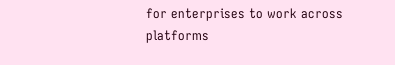for enterprises to work across platforms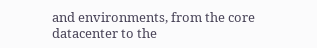and environments, from the core datacenter to the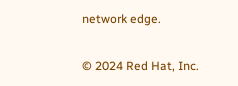network edge.

© 2024 Red Hat, Inc.